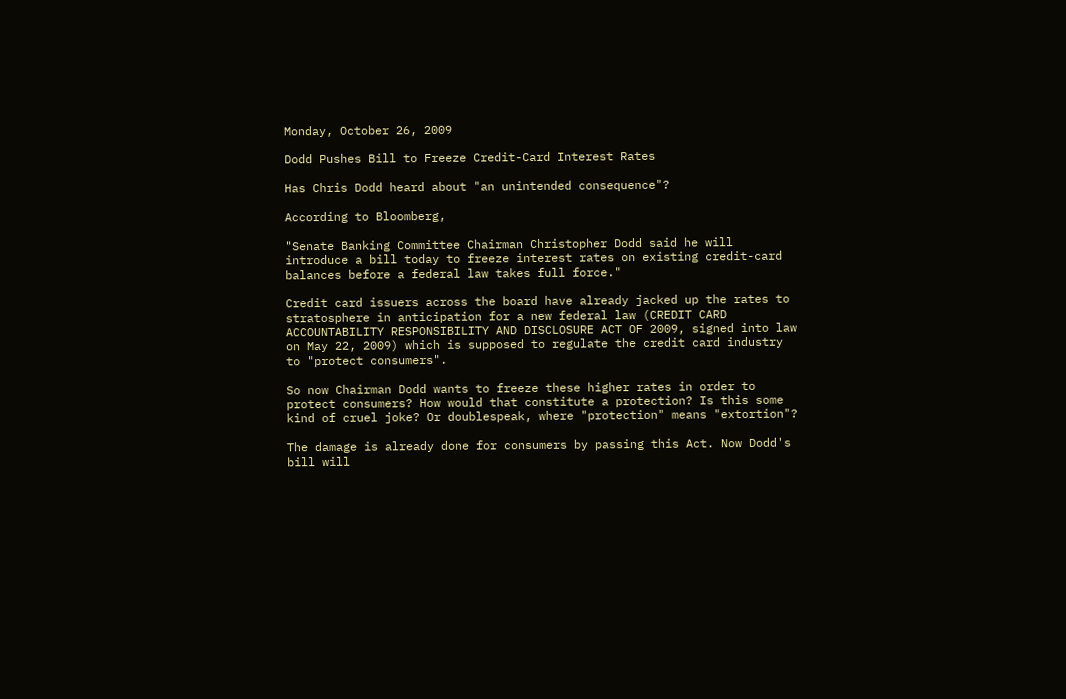Monday, October 26, 2009

Dodd Pushes Bill to Freeze Credit-Card Interest Rates

Has Chris Dodd heard about "an unintended consequence"?

According to Bloomberg,

"Senate Banking Committee Chairman Christopher Dodd said he will introduce a bill today to freeze interest rates on existing credit-card balances before a federal law takes full force."

Credit card issuers across the board have already jacked up the rates to stratosphere in anticipation for a new federal law (CREDIT CARD ACCOUNTABILITY RESPONSIBILITY AND DISCLOSURE ACT OF 2009, signed into law on May 22, 2009) which is supposed to regulate the credit card industry to "protect consumers".

So now Chairman Dodd wants to freeze these higher rates in order to protect consumers? How would that constitute a protection? Is this some kind of cruel joke? Or doublespeak, where "protection" means "extortion"?

The damage is already done for consumers by passing this Act. Now Dodd's bill will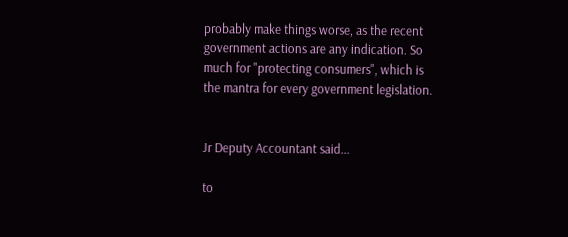probably make things worse, as the recent government actions are any indication. So much for "protecting consumers", which is the mantra for every government legislation.


Jr Deputy Accountant said...

to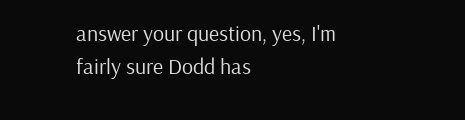answer your question, yes, I'm fairly sure Dodd has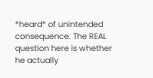*heard* of unintended consequence. The REAL question here is whether he actually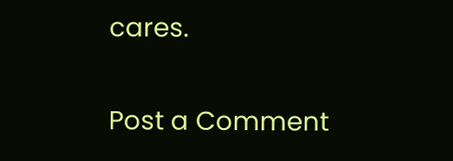cares.


Post a Comment